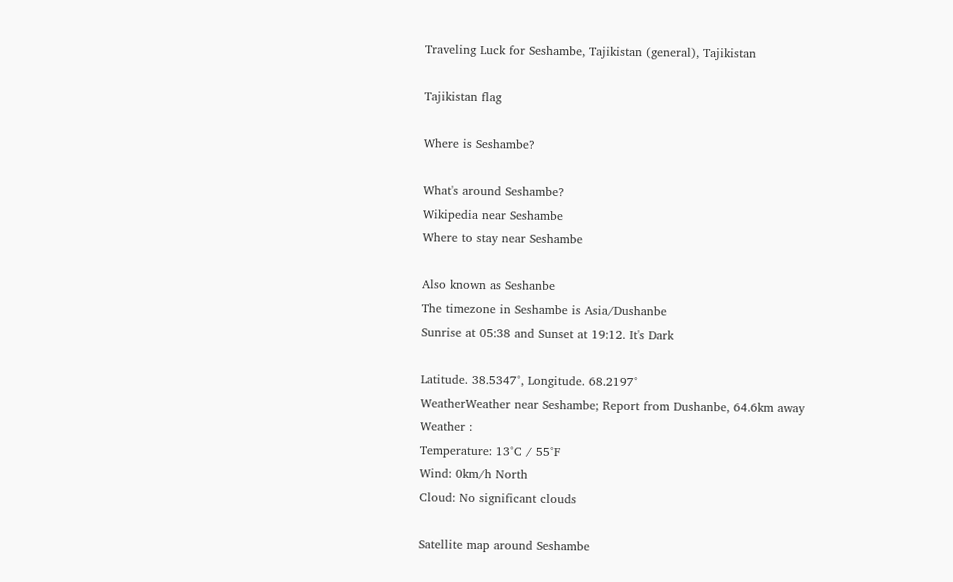Traveling Luck for Seshambe, Tajikistan (general), Tajikistan

Tajikistan flag

Where is Seshambe?

What's around Seshambe?
Wikipedia near Seshambe
Where to stay near Seshambe

Also known as Seshanbe
The timezone in Seshambe is Asia/Dushanbe
Sunrise at 05:38 and Sunset at 19:12. It's Dark

Latitude. 38.5347°, Longitude. 68.2197°
WeatherWeather near Seshambe; Report from Dushanbe, 64.6km away
Weather :
Temperature: 13°C / 55°F
Wind: 0km/h North
Cloud: No significant clouds

Satellite map around Seshambe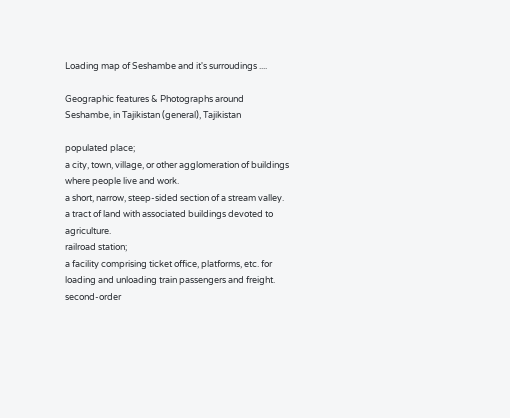Loading map of Seshambe and it's surroudings ....

Geographic features & Photographs around Seshambe, in Tajikistan (general), Tajikistan

populated place;
a city, town, village, or other agglomeration of buildings where people live and work.
a short, narrow, steep-sided section of a stream valley.
a tract of land with associated buildings devoted to agriculture.
railroad station;
a facility comprising ticket office, platforms, etc. for loading and unloading train passengers and freight.
second-order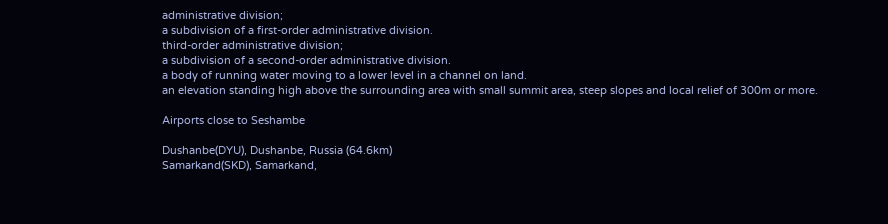administrative division;
a subdivision of a first-order administrative division.
third-order administrative division;
a subdivision of a second-order administrative division.
a body of running water moving to a lower level in a channel on land.
an elevation standing high above the surrounding area with small summit area, steep slopes and local relief of 300m or more.

Airports close to Seshambe

Dushanbe(DYU), Dushanbe, Russia (64.6km)
Samarkand(SKD), Samarkand,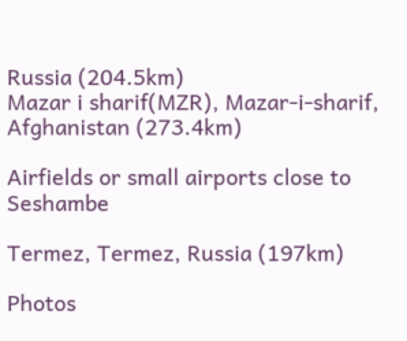Russia (204.5km)
Mazar i sharif(MZR), Mazar-i-sharif, Afghanistan (273.4km)

Airfields or small airports close to Seshambe

Termez, Termez, Russia (197km)

Photos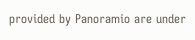provided by Panoramio are under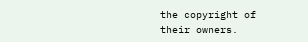the copyright of their owners.